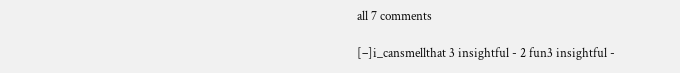all 7 comments

[–]i_cansmellthat 3 insightful - 2 fun3 insightful -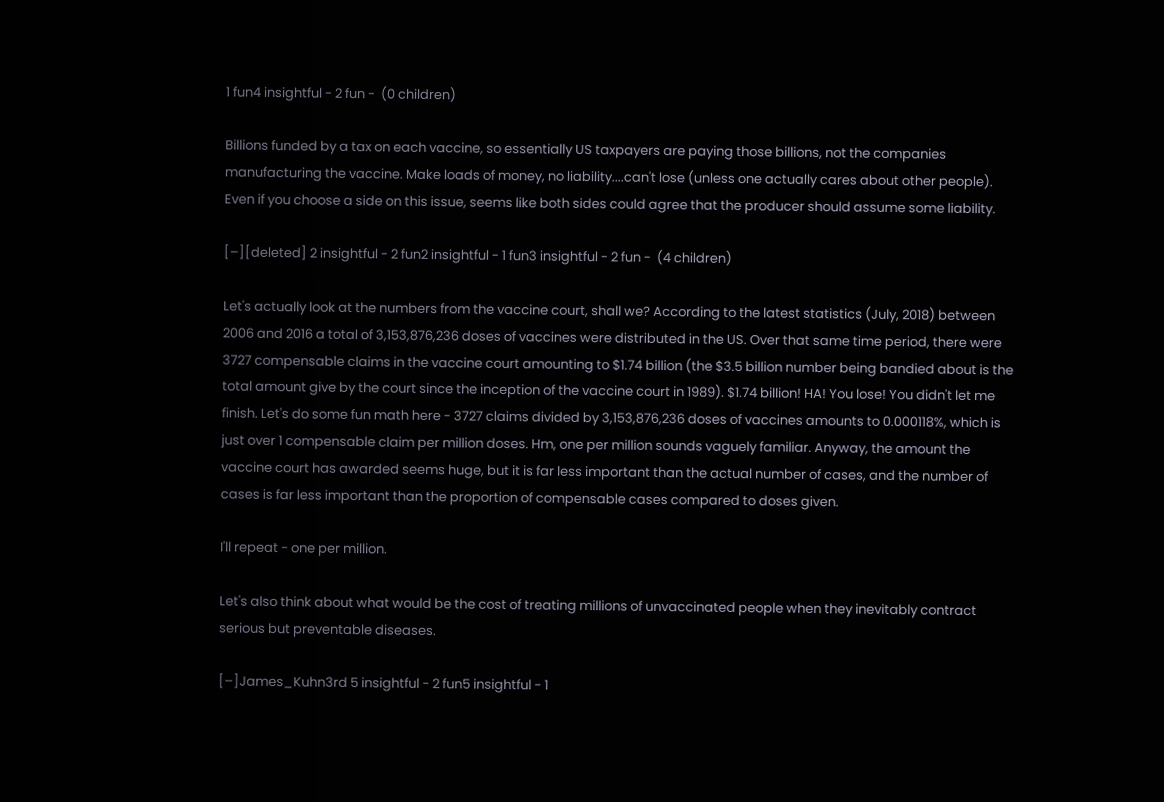1 fun4 insightful - 2 fun -  (0 children)

Billions funded by a tax on each vaccine, so essentially US taxpayers are paying those billions, not the companies manufacturing the vaccine. Make loads of money, no liability....can't lose (unless one actually cares about other people). Even if you choose a side on this issue, seems like both sides could agree that the producer should assume some liability.

[–][deleted] 2 insightful - 2 fun2 insightful - 1 fun3 insightful - 2 fun -  (4 children)

Let's actually look at the numbers from the vaccine court, shall we? According to the latest statistics (July, 2018) between 2006 and 2016 a total of 3,153,876,236 doses of vaccines were distributed in the US. Over that same time period, there were 3727 compensable claims in the vaccine court amounting to $1.74 billion (the $3.5 billion number being bandied about is the total amount give by the court since the inception of the vaccine court in 1989). $1.74 billion! HA! You lose! You didn't let me finish. Let's do some fun math here - 3727 claims divided by 3,153,876,236 doses of vaccines amounts to 0.000118%, which is just over 1 compensable claim per million doses. Hm, one per million sounds vaguely familiar. Anyway, the amount the vaccine court has awarded seems huge, but it is far less important than the actual number of cases, and the number of cases is far less important than the proportion of compensable cases compared to doses given.

I'll repeat - one per million.

Let's also think about what would be the cost of treating millions of unvaccinated people when they inevitably contract serious but preventable diseases.

[–]James_Kuhn3rd 5 insightful - 2 fun5 insightful - 1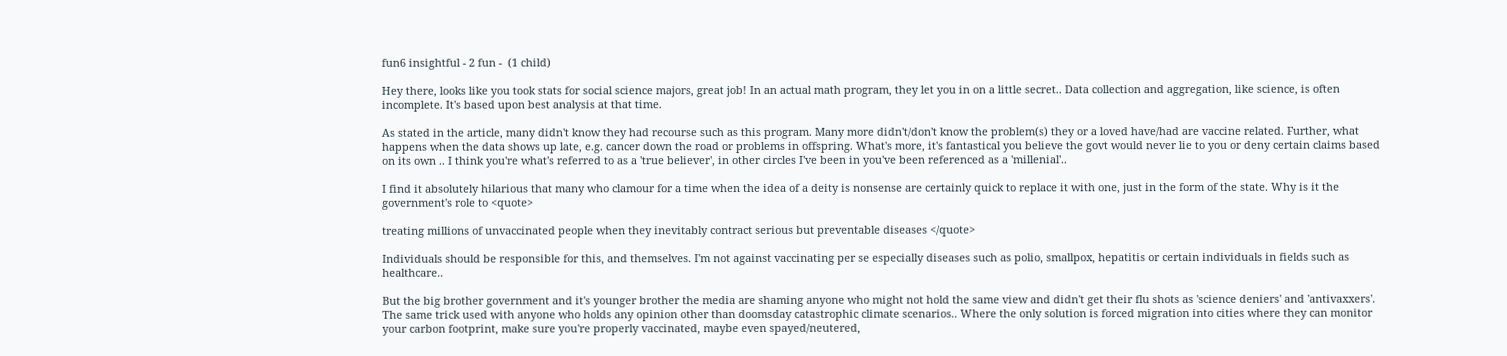fun6 insightful - 2 fun -  (1 child)

Hey there, looks like you took stats for social science majors, great job! In an actual math program, they let you in on a little secret.. Data collection and aggregation, like science, is often incomplete. It's based upon best analysis at that time.

As stated in the article, many didn't know they had recourse such as this program. Many more didn't/don't know the problem(s) they or a loved have/had are vaccine related. Further, what happens when the data shows up late, e.g. cancer down the road or problems in offspring. What's more, it's fantastical you believe the govt would never lie to you or deny certain claims based on its own .. I think you're what's referred to as a 'true believer', in other circles I've been in you've been referenced as a 'millenial'..

I find it absolutely hilarious that many who clamour for a time when the idea of a deity is nonsense are certainly quick to replace it with one, just in the form of the state. Why is it the government's role to <quote>

treating millions of unvaccinated people when they inevitably contract serious but preventable diseases </quote>

Individuals should be responsible for this, and themselves. I'm not against vaccinating per se especially diseases such as polio, smallpox, hepatitis or certain individuals in fields such as healthcare..

But the big brother government and it's younger brother the media are shaming anyone who might not hold the same view and didn't get their flu shots as 'science deniers' and 'antivaxxers'. The same trick used with anyone who holds any opinion other than doomsday catastrophic climate scenarios.. Where the only solution is forced migration into cities where they can monitor your carbon footprint, make sure you're properly vaccinated, maybe even spayed/neutered,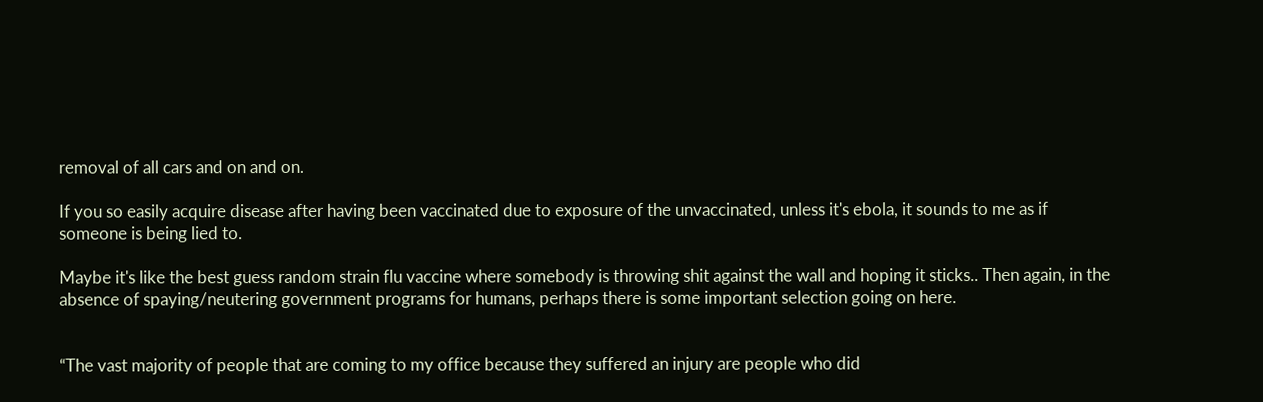removal of all cars and on and on.

If you so easily acquire disease after having been vaccinated due to exposure of the unvaccinated, unless it's ebola, it sounds to me as if someone is being lied to.

Maybe it's like the best guess random strain flu vaccine where somebody is throwing shit against the wall and hoping it sticks.. Then again, in the absence of spaying/neutering government programs for humans, perhaps there is some important selection going on here.


“The vast majority of people that are coming to my office because they suffered an injury are people who did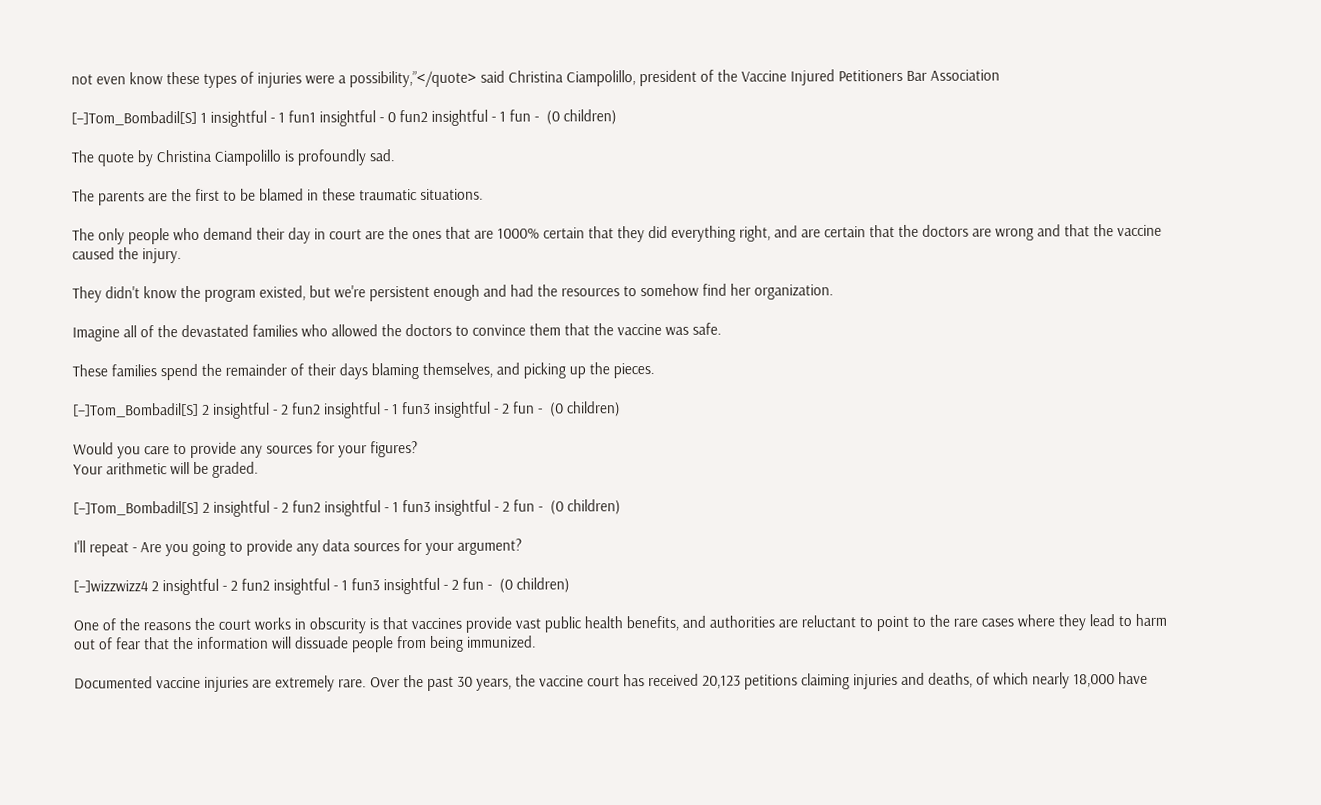not even know these types of injuries were a possibility,”</quote> said Christina Ciampolillo, president of the Vaccine Injured Petitioners Bar Association

[–]Tom_Bombadil[S] 1 insightful - 1 fun1 insightful - 0 fun2 insightful - 1 fun -  (0 children)

The quote by Christina Ciampolillo is profoundly sad.

The parents are the first to be blamed in these traumatic situations.

The only people who demand their day in court are the ones that are 1000% certain that they did everything right, and are certain that the doctors are wrong and that the vaccine caused the injury.

They didn't know the program existed, but we're persistent enough and had the resources to somehow find her organization.

Imagine all of the devastated families who allowed the doctors to convince them that the vaccine was safe.

These families spend the remainder of their days blaming themselves, and picking up the pieces.

[–]Tom_Bombadil[S] 2 insightful - 2 fun2 insightful - 1 fun3 insightful - 2 fun -  (0 children)

Would you care to provide any sources for your figures?
Your arithmetic will be graded.

[–]Tom_Bombadil[S] 2 insightful - 2 fun2 insightful - 1 fun3 insightful - 2 fun -  (0 children)

I'll repeat - Are you going to provide any data sources for your argument?

[–]wizzwizz4 2 insightful - 2 fun2 insightful - 1 fun3 insightful - 2 fun -  (0 children)

One of the reasons the court works in obscurity is that vaccines provide vast public health benefits, and authorities are reluctant to point to the rare cases where they lead to harm out of fear that the information will dissuade people from being immunized.

Documented vaccine injuries are extremely rare. Over the past 30 years, the vaccine court has received 20,123 petitions claiming injuries and deaths, of which nearly 18,000 have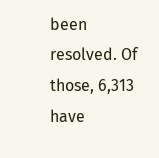been resolved. Of those, 6,313 have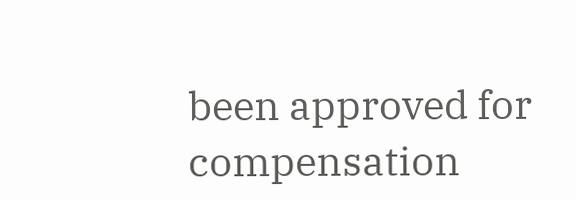been approved for compensation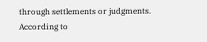through settlements or judgments. According to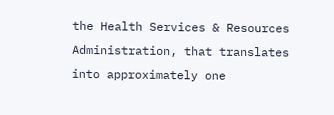the Health Services & Resources Administration, that translates into approximately one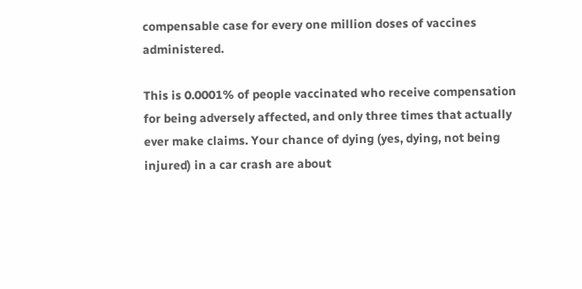compensable case for every one million doses of vaccines administered.

This is 0.0001% of people vaccinated who receive compensation for being adversely affected, and only three times that actually ever make claims. Your chance of dying (yes, dying, not being injured) in a car crash are about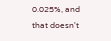0.025%, and that doesn't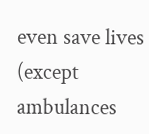even save lives (except ambulances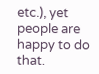etc.), yet people are happy to do that.